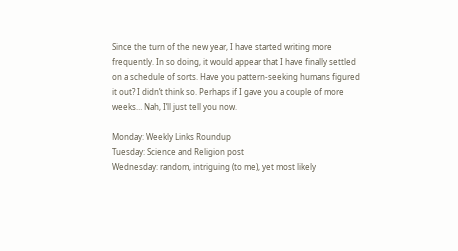Since the turn of the new year, I have started writing more frequently. In so doing, it would appear that I have finally settled on a schedule of sorts. Have you pattern-seeking humans figured it out? I didn’t think so. Perhaps if I gave you a couple of more weeks… Nah, I’ll just tell you now.

Monday: Weekly Links Roundup
Tuesday: Science and Religion post
Wednesday: random, intriguing (to me), yet most likely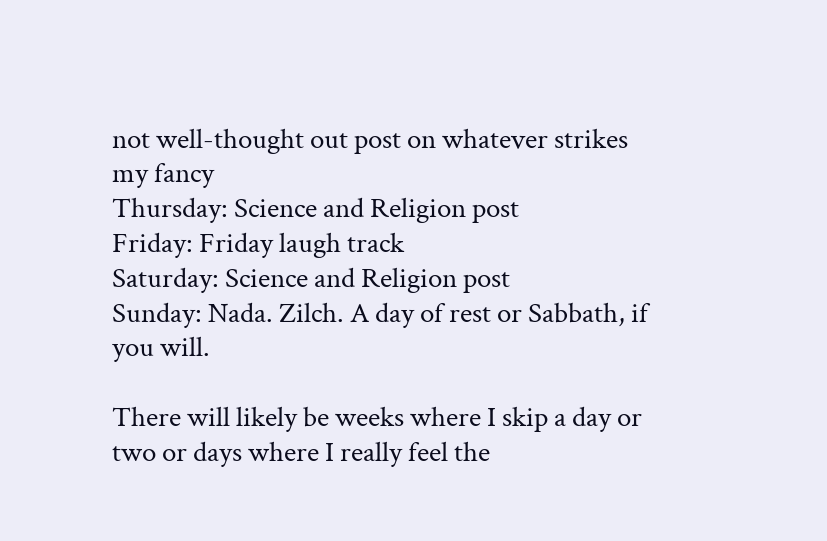not well-thought out post on whatever strikes my fancy
Thursday: Science and Religion post
Friday: Friday laugh track
Saturday: Science and Religion post
Sunday: Nada. Zilch. A day of rest or Sabbath, if you will.

There will likely be weeks where I skip a day or two or days where I really feel the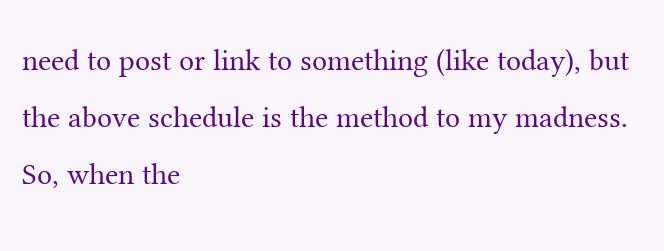need to post or link to something (like today), but the above schedule is the method to my madness. So, when the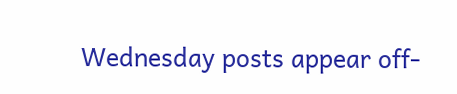Wednesday posts appear off-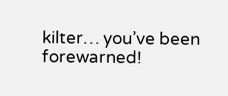kilter… you’ve been forewarned!